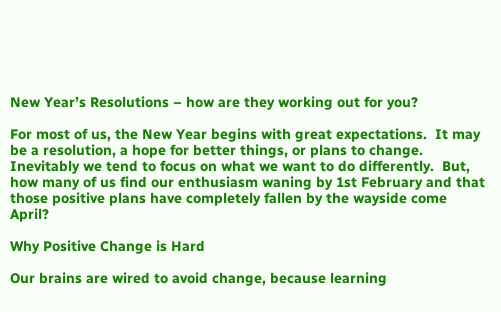New Year’s Resolutions – how are they working out for you?

For most of us, the New Year begins with great expectations.  It may be a resolution, a hope for better things, or plans to change. Inevitably we tend to focus on what we want to do differently.  But, how many of us find our enthusiasm waning by 1st February and that those positive plans have completely fallen by the wayside come April?

Why Positive Change is Hard

Our brains are wired to avoid change, because learning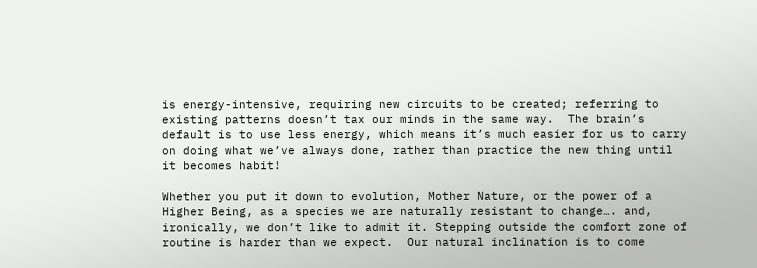is energy-intensive, requiring new circuits to be created; referring to existing patterns doesn’t tax our minds in the same way.  The brain’s default is to use less energy, which means it’s much easier for us to carry on doing what we’ve always done, rather than practice the new thing until it becomes habit!

Whether you put it down to evolution, Mother Nature, or the power of a Higher Being, as a species we are naturally resistant to change…. and, ironically, we don’t like to admit it. Stepping outside the comfort zone of routine is harder than we expect.  Our natural inclination is to come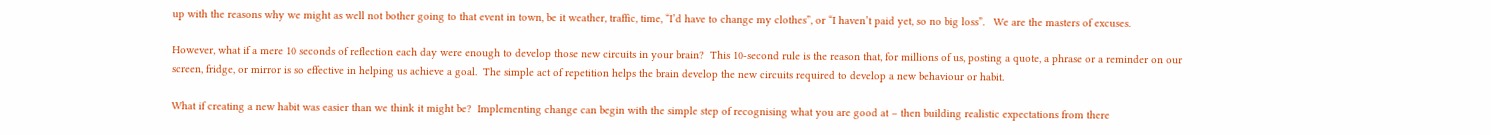up with the reasons why we might as well not bother going to that event in town, be it weather, traffic, time, “I’d have to change my clothes”, or “I haven’t paid yet, so no big loss”.   We are the masters of excuses.

However, what if a mere 10 seconds of reflection each day were enough to develop those new circuits in your brain?  This 10-second rule is the reason that, for millions of us, posting a quote, a phrase or a reminder on our screen, fridge, or mirror is so effective in helping us achieve a goal.  The simple act of repetition helps the brain develop the new circuits required to develop a new behaviour or habit.

What if creating a new habit was easier than we think it might be?  Implementing change can begin with the simple step of recognising what you are good at – then building realistic expectations from there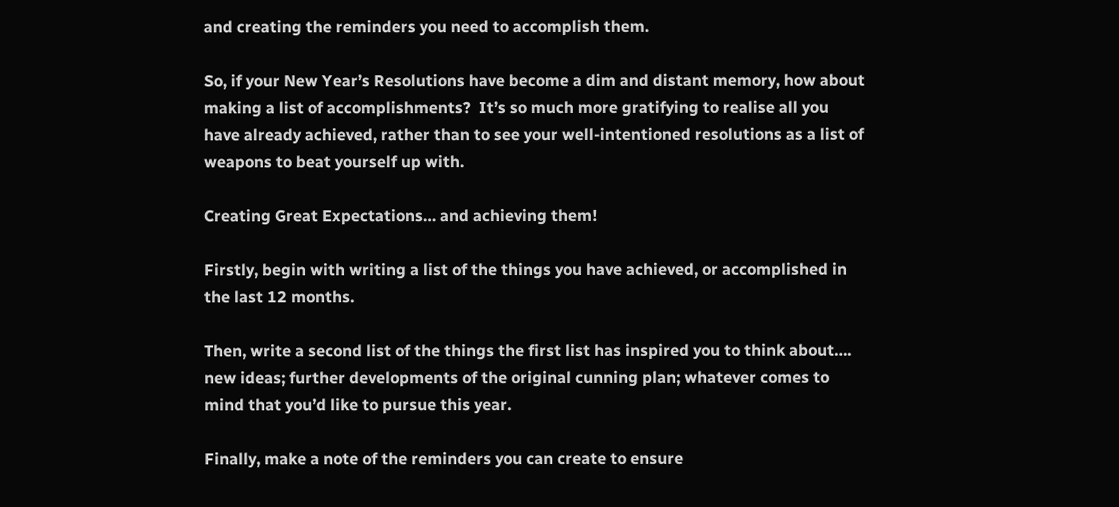and creating the reminders you need to accomplish them.

So, if your New Year’s Resolutions have become a dim and distant memory, how about making a list of accomplishments?  It’s so much more gratifying to realise all you have already achieved, rather than to see your well-intentioned resolutions as a list of weapons to beat yourself up with.

Creating Great Expectations… and achieving them!

Firstly, begin with writing a list of the things you have achieved, or accomplished in the last 12 months.

Then, write a second list of the things the first list has inspired you to think about…. new ideas; further developments of the original cunning plan; whatever comes to mind that you’d like to pursue this year.

Finally, make a note of the reminders you can create to ensure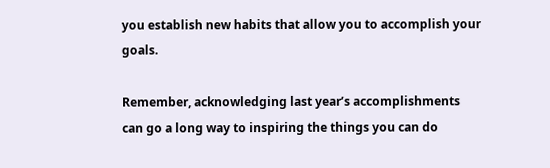you establish new habits that allow you to accomplish your goals.

Remember, acknowledging last year’s accomplishments can go a long way to inspiring the things you can do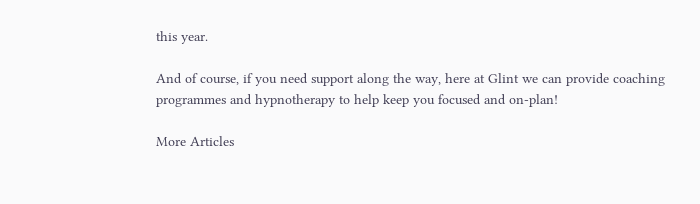this year.

And of course, if you need support along the way, here at Glint we can provide coaching programmes and hypnotherapy to help keep you focused and on-plan!

More Articles